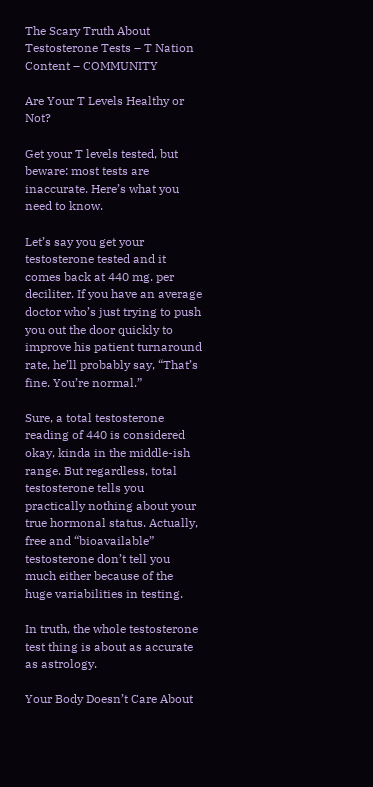The Scary Truth About Testosterone Tests – T Nation Content – COMMUNITY

Are Your T Levels Healthy or Not?

Get your T levels tested, but beware: most tests are inaccurate. Here’s what you need to know.

Let’s say you get your testosterone tested and it comes back at 440 mg. per deciliter. If you have an average doctor who’s just trying to push you out the door quickly to improve his patient turnaround rate, he’ll probably say, “That’s fine. You’re normal.”

Sure, a total testosterone reading of 440 is considered okay, kinda in the middle-ish range. But regardless, total testosterone tells you practically nothing about your true hormonal status. Actually, free and “bioavailable” testosterone don’t tell you much either because of the huge variabilities in testing.

In truth, the whole testosterone test thing is about as accurate as astrology.

Your Body Doesn’t Care About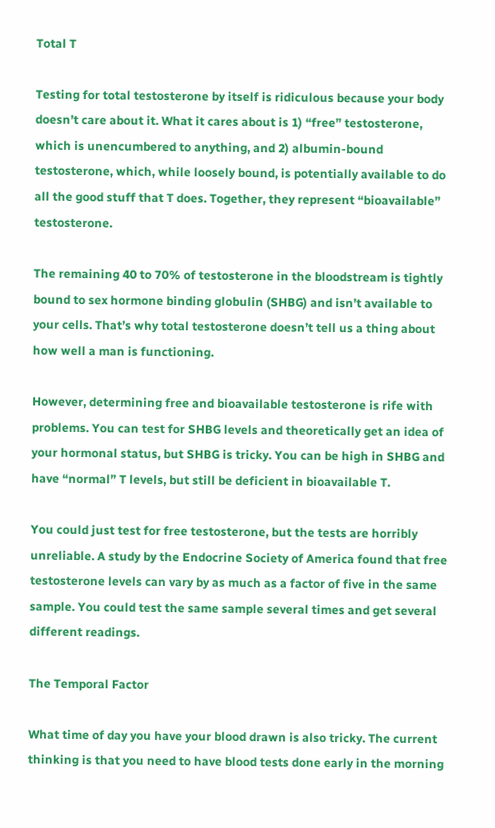Total T

Testing for total testosterone by itself is ridiculous because your body doesn’t care about it. What it cares about is 1) “free” testosterone, which is unencumbered to anything, and 2) albumin-bound testosterone, which, while loosely bound, is potentially available to do all the good stuff that T does. Together, they represent “bioavailable” testosterone.

The remaining 40 to 70% of testosterone in the bloodstream is tightly bound to sex hormone binding globulin (SHBG) and isn’t available to your cells. That’s why total testosterone doesn’t tell us a thing about how well a man is functioning.

However, determining free and bioavailable testosterone is rife with problems. You can test for SHBG levels and theoretically get an idea of your hormonal status, but SHBG is tricky. You can be high in SHBG and have “normal” T levels, but still be deficient in bioavailable T.

You could just test for free testosterone, but the tests are horribly unreliable. A study by the Endocrine Society of America found that free testosterone levels can vary by as much as a factor of five in the same sample. You could test the same sample several times and get several different readings.

The Temporal Factor

What time of day you have your blood drawn is also tricky. The current thinking is that you need to have blood tests done early in the morning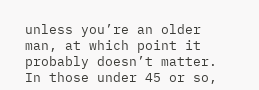unless you’re an older man, at which point it probably doesn’t matter. In those under 45 or so,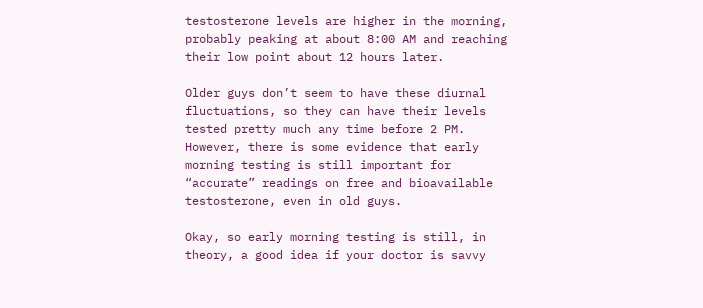testosterone levels are higher in the morning, probably peaking at about 8:00 AM and reaching their low point about 12 hours later.

Older guys don’t seem to have these diurnal fluctuations, so they can have their levels tested pretty much any time before 2 PM. However, there is some evidence that early morning testing is still important for “accurate” readings on free and bioavailable testosterone, even in old guys.

Okay, so early morning testing is still, in theory, a good idea if your doctor is savvy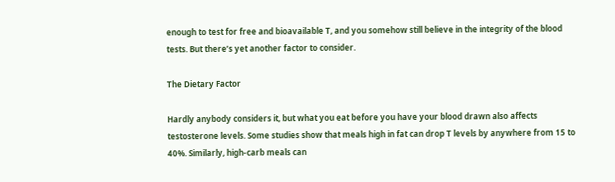enough to test for free and bioavailable T, and you somehow still believe in the integrity of the blood tests. But there’s yet another factor to consider.

The Dietary Factor

Hardly anybody considers it, but what you eat before you have your blood drawn also affects testosterone levels. Some studies show that meals high in fat can drop T levels by anywhere from 15 to 40%. Similarly, high-carb meals can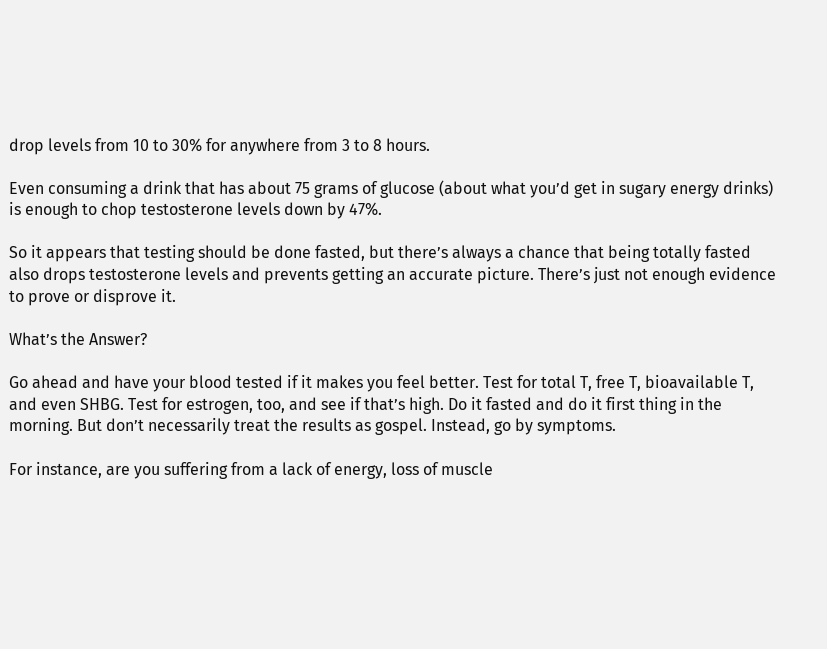drop levels from 10 to 30% for anywhere from 3 to 8 hours.

Even consuming a drink that has about 75 grams of glucose (about what you’d get in sugary energy drinks) is enough to chop testosterone levels down by 47%.

So it appears that testing should be done fasted, but there’s always a chance that being totally fasted also drops testosterone levels and prevents getting an accurate picture. There’s just not enough evidence to prove or disprove it.

What’s the Answer?

Go ahead and have your blood tested if it makes you feel better. Test for total T, free T, bioavailable T, and even SHBG. Test for estrogen, too, and see if that’s high. Do it fasted and do it first thing in the morning. But don’t necessarily treat the results as gospel. Instead, go by symptoms.

For instance, are you suffering from a lack of energy, loss of muscle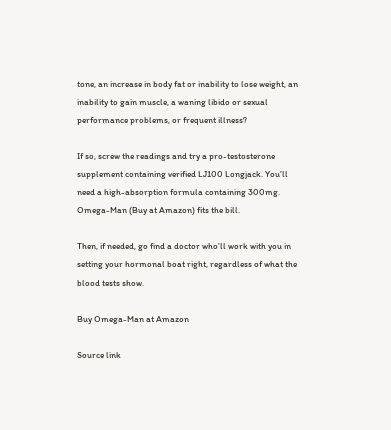tone, an increase in body fat or inability to lose weight, an inability to gain muscle, a waning libido or sexual performance problems, or frequent illness?

If so, screw the readings and try a pro-testosterone supplement containing verified LJ100 Longjack. You’ll need a high-absorption formula containing 300mg. Omega-Man (Buy at Amazon) fits the bill.

Then, if needed, go find a doctor who’ll work with you in setting your hormonal boat right, regardless of what the blood tests show.

Buy Omega-Man at Amazon

Source link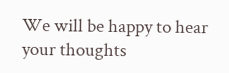We will be happy to hear your thoughts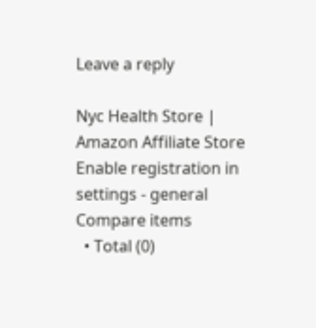Leave a reply

Nyc Health Store | Amazon Affiliate Store
Enable registration in settings - general
Compare items
  • Total (0)